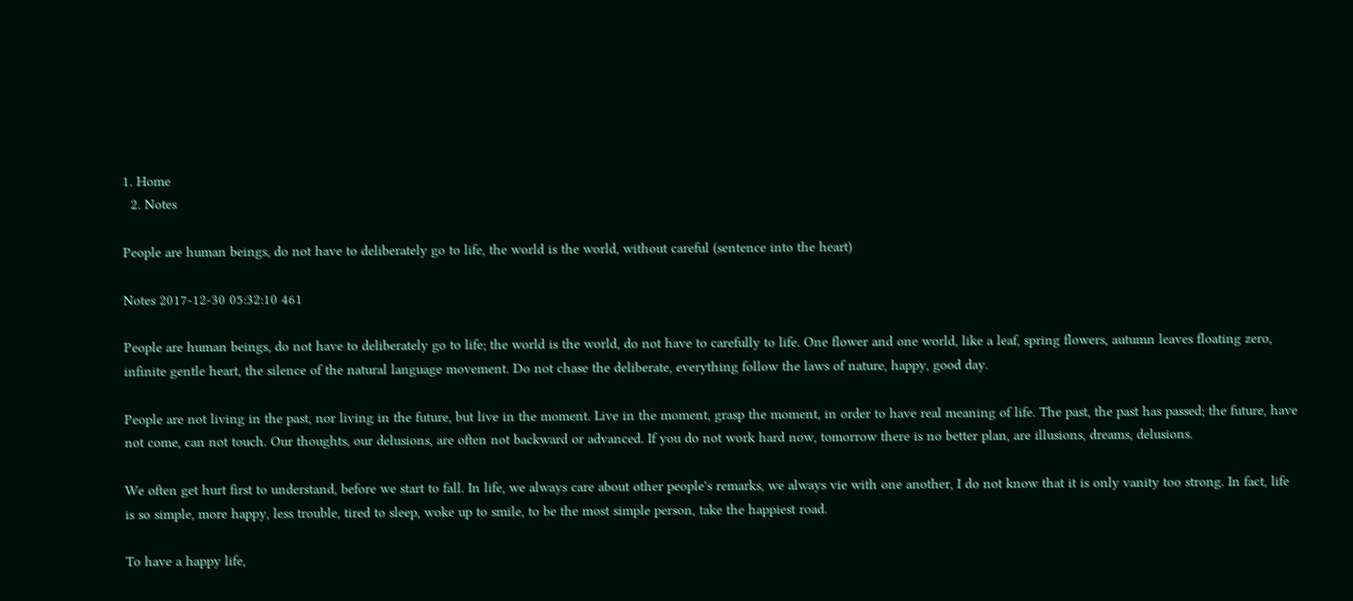1. Home
  2. Notes

People are human beings, do not have to deliberately go to life, the world is the world, without careful (sentence into the heart)

Notes 2017-12-30 05:32:10 461

People are human beings, do not have to deliberately go to life; the world is the world, do not have to carefully to life. One flower and one world, like a leaf, spring flowers, autumn leaves floating zero, infinite gentle heart, the silence of the natural language movement. Do not chase the deliberate, everything follow the laws of nature, happy, good day.

People are not living in the past, nor living in the future, but live in the moment. Live in the moment, grasp the moment, in order to have real meaning of life. The past, the past has passed; the future, have not come, can not touch. Our thoughts, our delusions, are often not backward or advanced. If you do not work hard now, tomorrow there is no better plan, are illusions, dreams, delusions.

We often get hurt first to understand, before we start to fall. In life, we always care about other people's remarks, we always vie with one another, I do not know that it is only vanity too strong. In fact, life is so simple, more happy, less trouble, tired to sleep, woke up to smile, to be the most simple person, take the happiest road.

To have a happy life,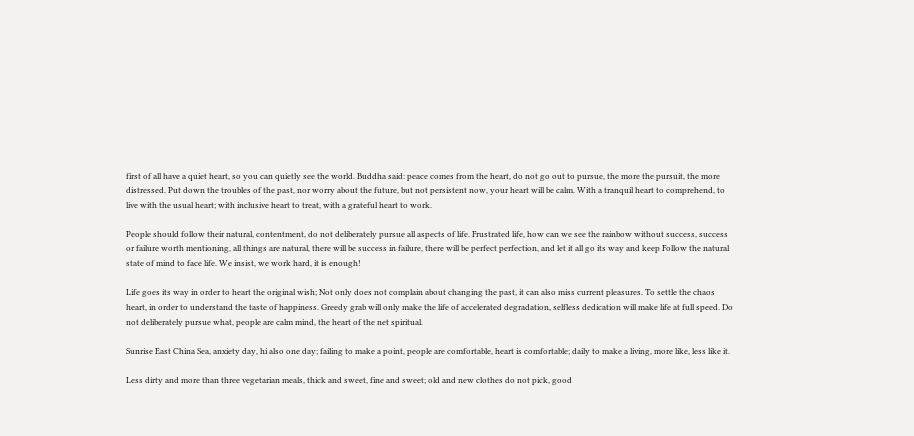first of all have a quiet heart, so you can quietly see the world. Buddha said: peace comes from the heart, do not go out to pursue, the more the pursuit, the more distressed. Put down the troubles of the past, nor worry about the future, but not persistent now, your heart will be calm. With a tranquil heart to comprehend, to live with the usual heart; with inclusive heart to treat, with a grateful heart to work.

People should follow their natural, contentment, do not deliberately pursue all aspects of life. Frustrated life, how can we see the rainbow without success, success or failure worth mentioning, all things are natural, there will be success in failure, there will be perfect perfection, and let it all go its way and keep Follow the natural state of mind to face life. We insist, we work hard, it is enough!

Life goes its way in order to heart the original wish; Not only does not complain about changing the past, it can also miss current pleasures. To settle the chaos heart, in order to understand the taste of happiness. Greedy grab will only make the life of accelerated degradation, selfless dedication will make life at full speed. Do not deliberately pursue what, people are calm mind, the heart of the net spiritual.

Sunrise East China Sea, anxiety day, hi also one day; failing to make a point, people are comfortable, heart is comfortable; daily to make a living, more like, less like it.

Less dirty and more than three vegetarian meals, thick and sweet, fine and sweet; old and new clothes do not pick, good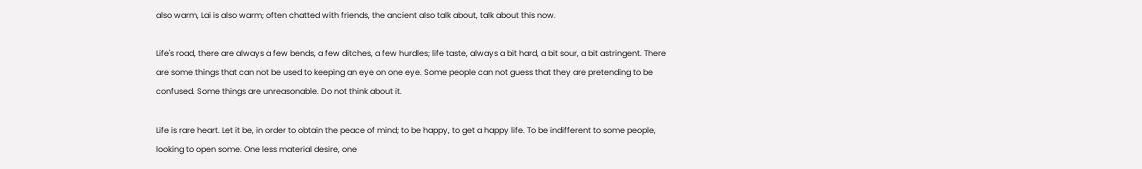also warm, Lai is also warm; often chatted with friends, the ancient also talk about, talk about this now.

Life's road, there are always a few bends, a few ditches, a few hurdles; life taste, always a bit hard, a bit sour, a bit astringent. There are some things that can not be used to keeping an eye on one eye. Some people can not guess that they are pretending to be confused. Some things are unreasonable. Do not think about it.

Life is rare heart. Let it be, in order to obtain the peace of mind; to be happy, to get a happy life. To be indifferent to some people, looking to open some. One less material desire, one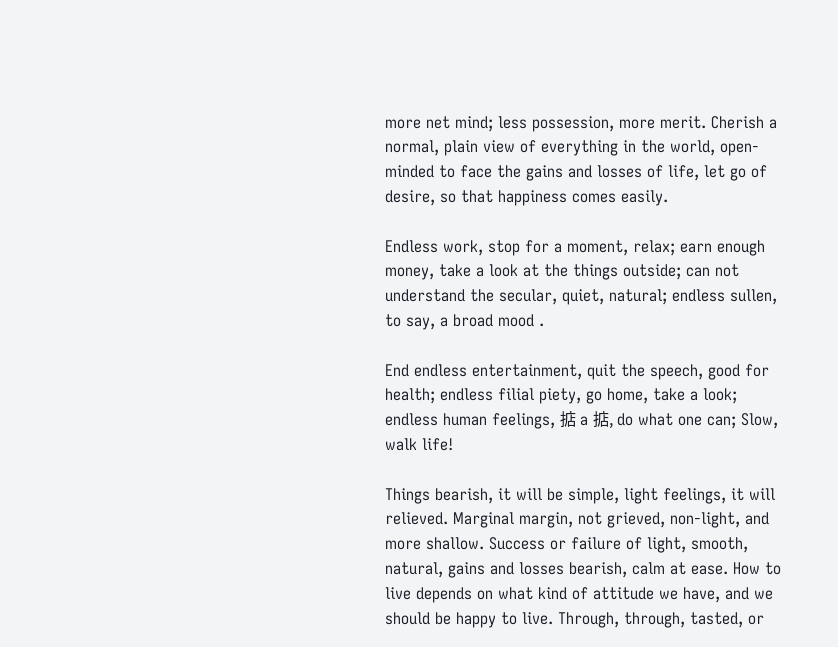more net mind; less possession, more merit. Cherish a normal, plain view of everything in the world, open-minded to face the gains and losses of life, let go of desire, so that happiness comes easily.

Endless work, stop for a moment, relax; earn enough money, take a look at the things outside; can not understand the secular, quiet, natural; endless sullen, to say, a broad mood .

End endless entertainment, quit the speech, good for health; endless filial piety, go home, take a look; endless human feelings, 掂 a 掂, do what one can; Slow, walk life!

Things bearish, it will be simple, light feelings, it will relieved. Marginal margin, not grieved, non-light, and more shallow. Success or failure of light, smooth, natural, gains and losses bearish, calm at ease. How to live depends on what kind of attitude we have, and we should be happy to live. Through, through, tasted, or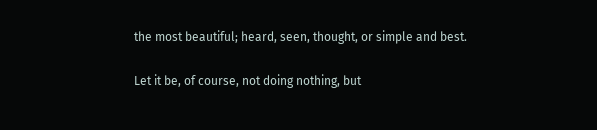the most beautiful; heard, seen, thought, or simple and best.

Let it be, of course, not doing nothing, but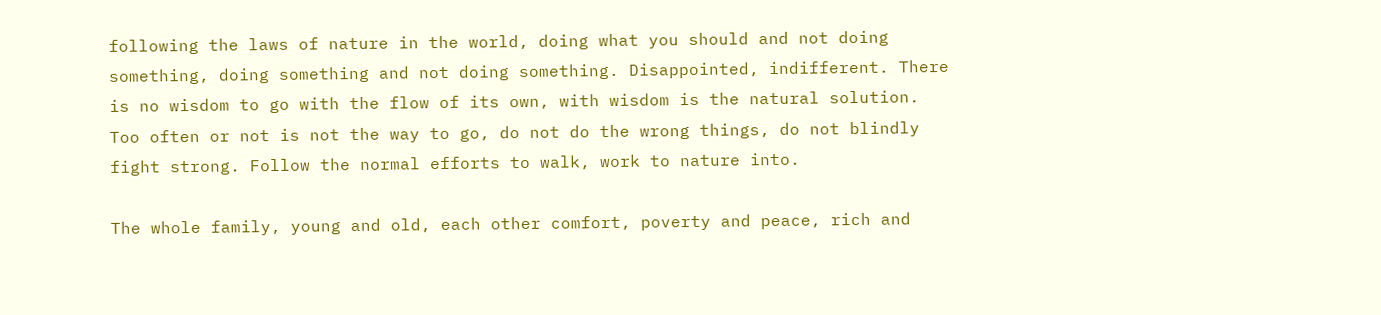following the laws of nature in the world, doing what you should and not doing something, doing something and not doing something. Disappointed, indifferent. There is no wisdom to go with the flow of its own, with wisdom is the natural solution. Too often or not is not the way to go, do not do the wrong things, do not blindly fight strong. Follow the normal efforts to walk, work to nature into.

The whole family, young and old, each other comfort, poverty and peace, rich and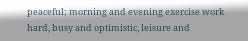peaceful; morning and evening exercise work hard, busy and optimistic, leisure and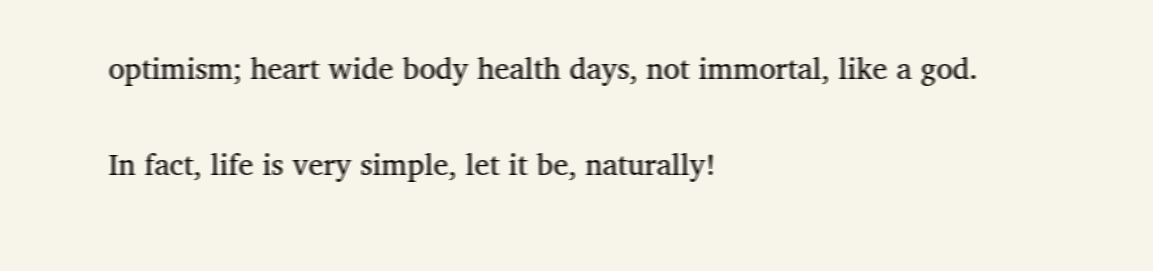optimism; heart wide body health days, not immortal, like a god.

In fact, life is very simple, let it be, naturally!